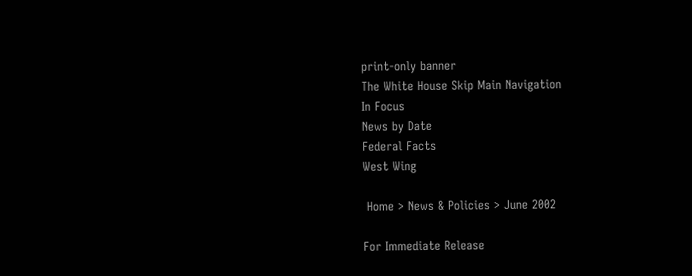print-only banner
The White House Skip Main Navigation
In Focus
News by Date
Federal Facts
West Wing

 Home > News & Policies > June 2002

For Immediate Release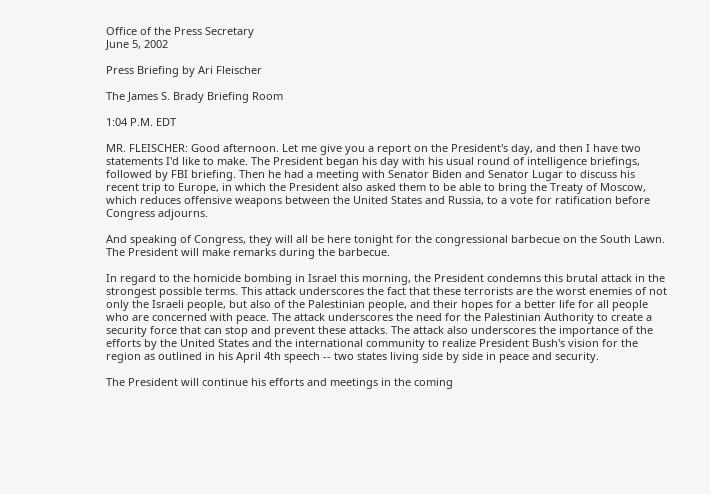Office of the Press Secretary
June 5, 2002

Press Briefing by Ari Fleischer

The James S. Brady Briefing Room

1:04 P.M. EDT

MR. FLEISCHER: Good afternoon. Let me give you a report on the President's day, and then I have two statements I'd like to make. The President began his day with his usual round of intelligence briefings, followed by FBI briefing. Then he had a meeting with Senator Biden and Senator Lugar to discuss his recent trip to Europe, in which the President also asked them to be able to bring the Treaty of Moscow, which reduces offensive weapons between the United States and Russia, to a vote for ratification before Congress adjourns.

And speaking of Congress, they will all be here tonight for the congressional barbecue on the South Lawn. The President will make remarks during the barbecue.

In regard to the homicide bombing in Israel this morning, the President condemns this brutal attack in the strongest possible terms. This attack underscores the fact that these terrorists are the worst enemies of not only the Israeli people, but also of the Palestinian people, and their hopes for a better life for all people who are concerned with peace. The attack underscores the need for the Palestinian Authority to create a security force that can stop and prevent these attacks. The attack also underscores the importance of the efforts by the United States and the international community to realize President Bush's vision for the region as outlined in his April 4th speech -- two states living side by side in peace and security.

The President will continue his efforts and meetings in the coming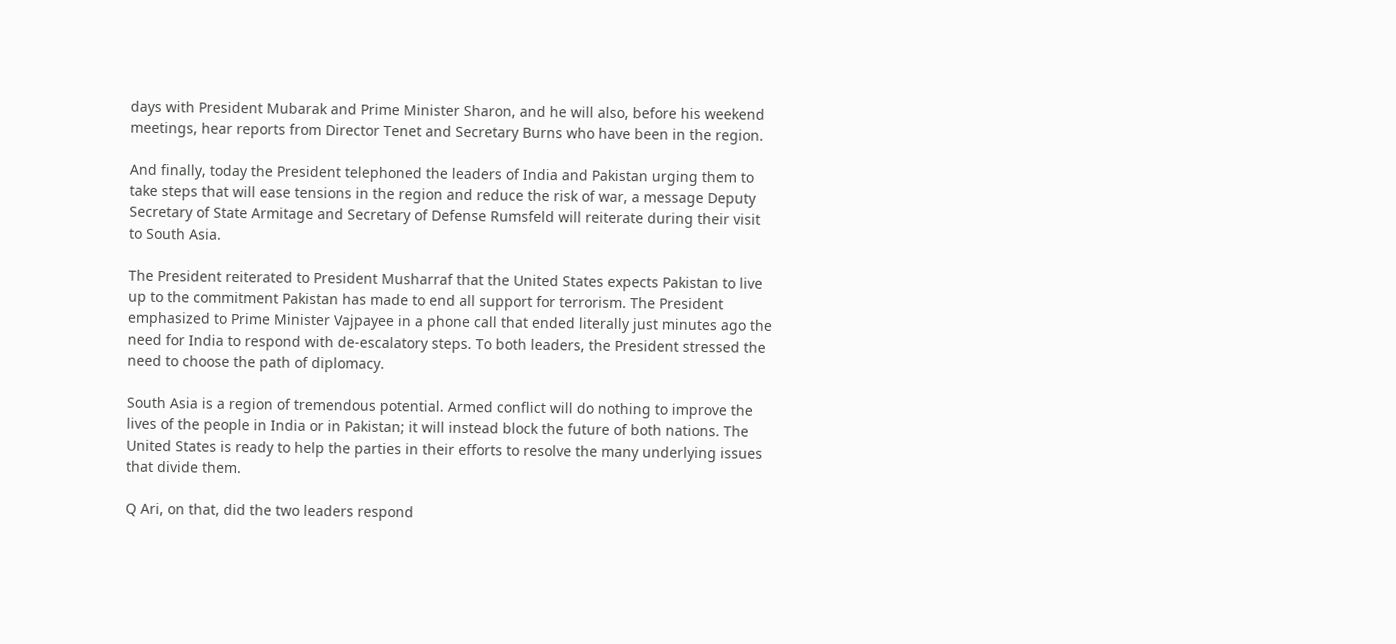days with President Mubarak and Prime Minister Sharon, and he will also, before his weekend meetings, hear reports from Director Tenet and Secretary Burns who have been in the region.

And finally, today the President telephoned the leaders of India and Pakistan urging them to take steps that will ease tensions in the region and reduce the risk of war, a message Deputy Secretary of State Armitage and Secretary of Defense Rumsfeld will reiterate during their visit to South Asia.

The President reiterated to President Musharraf that the United States expects Pakistan to live up to the commitment Pakistan has made to end all support for terrorism. The President emphasized to Prime Minister Vajpayee in a phone call that ended literally just minutes ago the need for India to respond with de-escalatory steps. To both leaders, the President stressed the need to choose the path of diplomacy.

South Asia is a region of tremendous potential. Armed conflict will do nothing to improve the lives of the people in India or in Pakistan; it will instead block the future of both nations. The United States is ready to help the parties in their efforts to resolve the many underlying issues that divide them.

Q Ari, on that, did the two leaders respond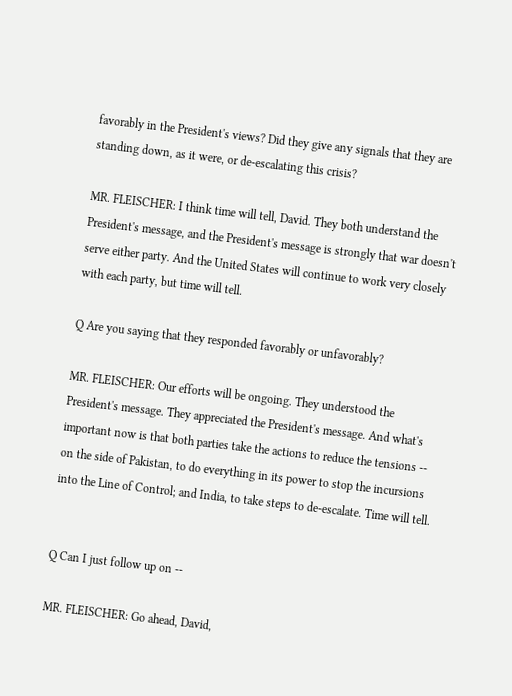favorably in the President's views? Did they give any signals that they are standing down, as it were, or de-escalating this crisis?

MR. FLEISCHER: I think time will tell, David. They both understand the President's message, and the President's message is strongly that war doesn't serve either party. And the United States will continue to work very closely with each party, but time will tell.

Q Are you saying that they responded favorably or unfavorably?

MR. FLEISCHER: Our efforts will be ongoing. They understood the President's message. They appreciated the President's message. And what's important now is that both parties take the actions to reduce the tensions -- on the side of Pakistan, to do everything in its power to stop the incursions into the Line of Control; and India, to take steps to de-escalate. Time will tell.


Q Can I just follow up on --

MR. FLEISCHER: Go ahead, David,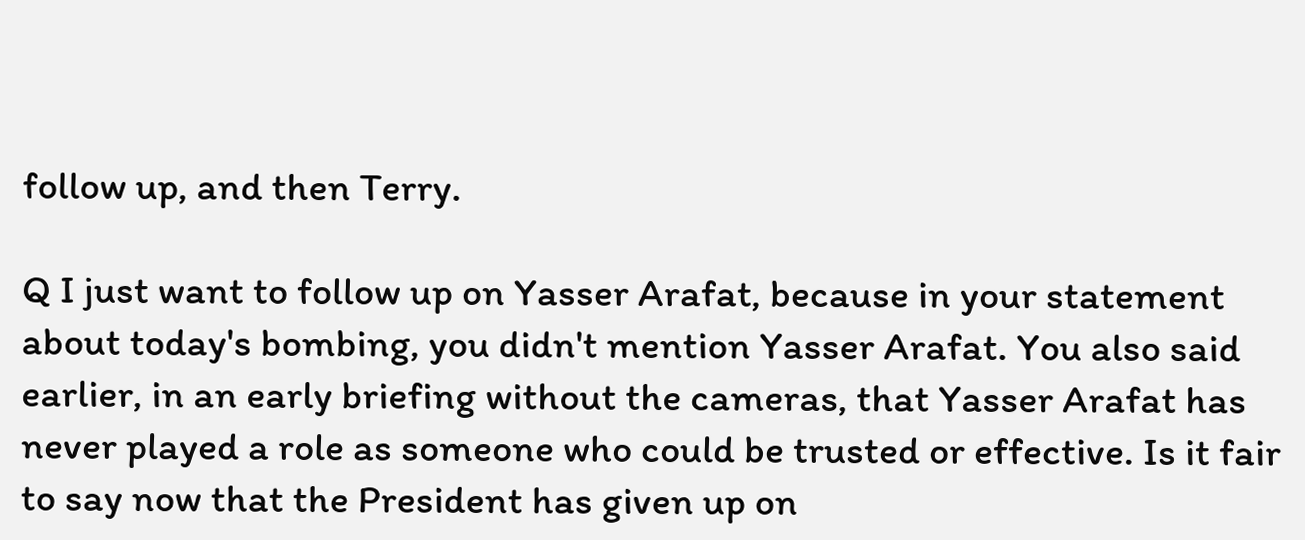follow up, and then Terry.

Q I just want to follow up on Yasser Arafat, because in your statement about today's bombing, you didn't mention Yasser Arafat. You also said earlier, in an early briefing without the cameras, that Yasser Arafat has never played a role as someone who could be trusted or effective. Is it fair to say now that the President has given up on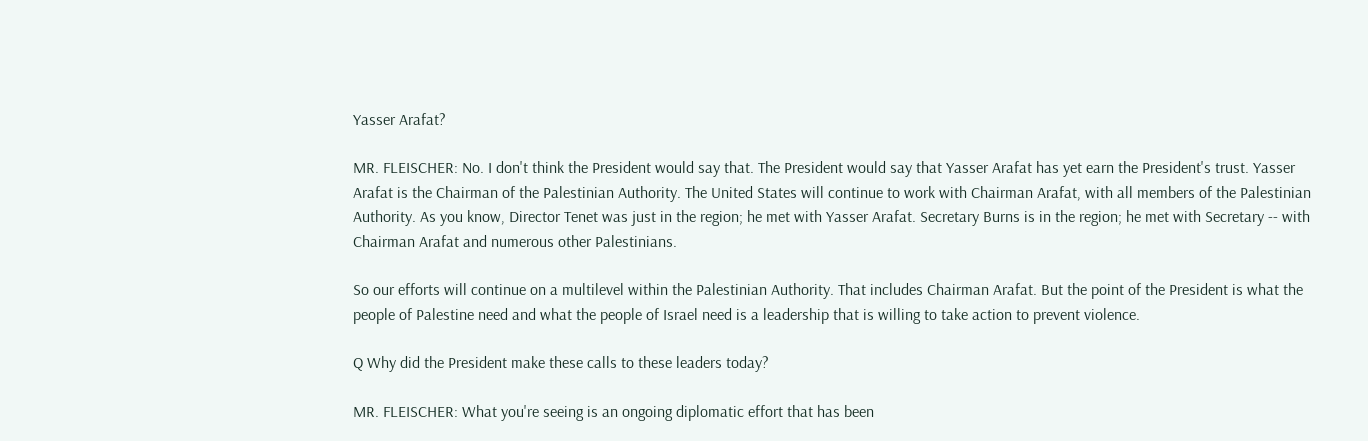Yasser Arafat?

MR. FLEISCHER: No. I don't think the President would say that. The President would say that Yasser Arafat has yet earn the President's trust. Yasser Arafat is the Chairman of the Palestinian Authority. The United States will continue to work with Chairman Arafat, with all members of the Palestinian Authority. As you know, Director Tenet was just in the region; he met with Yasser Arafat. Secretary Burns is in the region; he met with Secretary -- with Chairman Arafat and numerous other Palestinians.

So our efforts will continue on a multilevel within the Palestinian Authority. That includes Chairman Arafat. But the point of the President is what the people of Palestine need and what the people of Israel need is a leadership that is willing to take action to prevent violence.

Q Why did the President make these calls to these leaders today?

MR. FLEISCHER: What you're seeing is an ongoing diplomatic effort that has been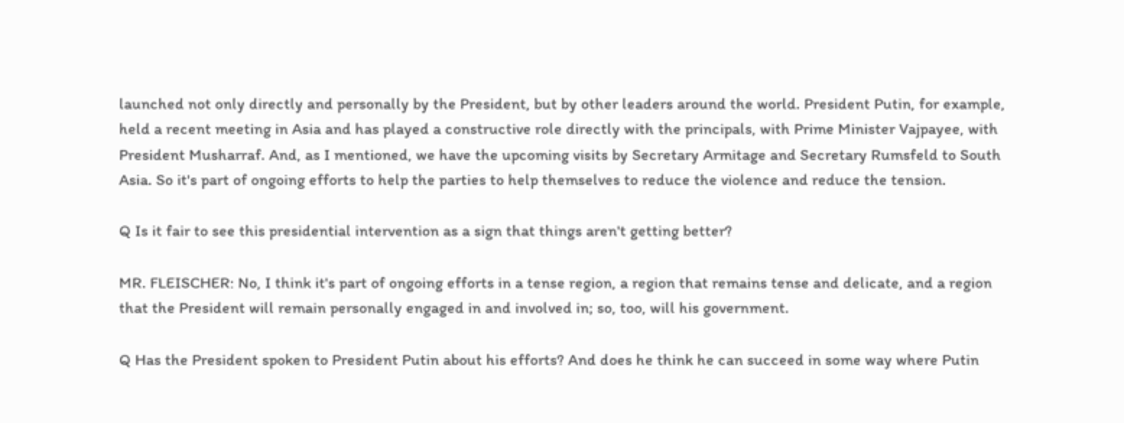launched not only directly and personally by the President, but by other leaders around the world. President Putin, for example, held a recent meeting in Asia and has played a constructive role directly with the principals, with Prime Minister Vajpayee, with President Musharraf. And, as I mentioned, we have the upcoming visits by Secretary Armitage and Secretary Rumsfeld to South Asia. So it's part of ongoing efforts to help the parties to help themselves to reduce the violence and reduce the tension.

Q Is it fair to see this presidential intervention as a sign that things aren't getting better?

MR. FLEISCHER: No, I think it's part of ongoing efforts in a tense region, a region that remains tense and delicate, and a region that the President will remain personally engaged in and involved in; so, too, will his government.

Q Has the President spoken to President Putin about his efforts? And does he think he can succeed in some way where Putin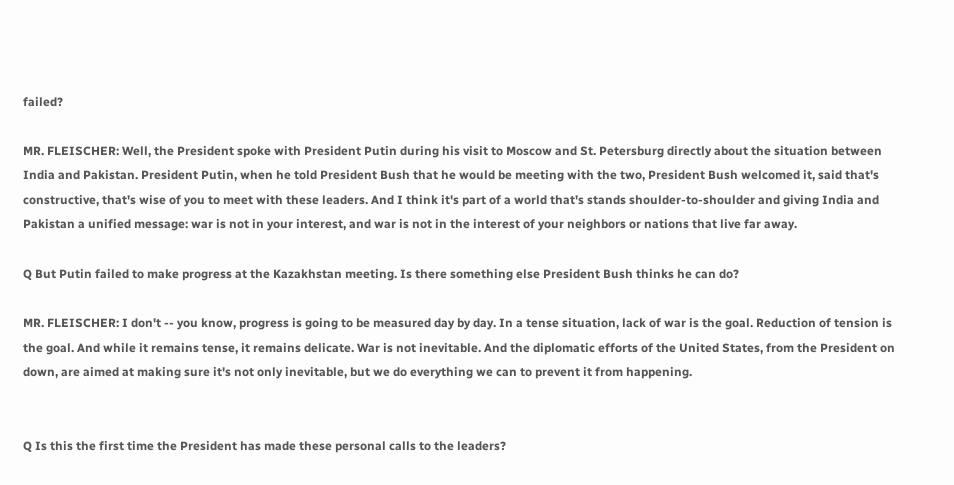failed?

MR. FLEISCHER: Well, the President spoke with President Putin during his visit to Moscow and St. Petersburg directly about the situation between India and Pakistan. President Putin, when he told President Bush that he would be meeting with the two, President Bush welcomed it, said that's constructive, that's wise of you to meet with these leaders. And I think it's part of a world that's stands shoulder-to-shoulder and giving India and Pakistan a unified message: war is not in your interest, and war is not in the interest of your neighbors or nations that live far away.

Q But Putin failed to make progress at the Kazakhstan meeting. Is there something else President Bush thinks he can do?

MR. FLEISCHER: I don't -- you know, progress is going to be measured day by day. In a tense situation, lack of war is the goal. Reduction of tension is the goal. And while it remains tense, it remains delicate. War is not inevitable. And the diplomatic efforts of the United States, from the President on down, are aimed at making sure it's not only inevitable, but we do everything we can to prevent it from happening.


Q Is this the first time the President has made these personal calls to the leaders?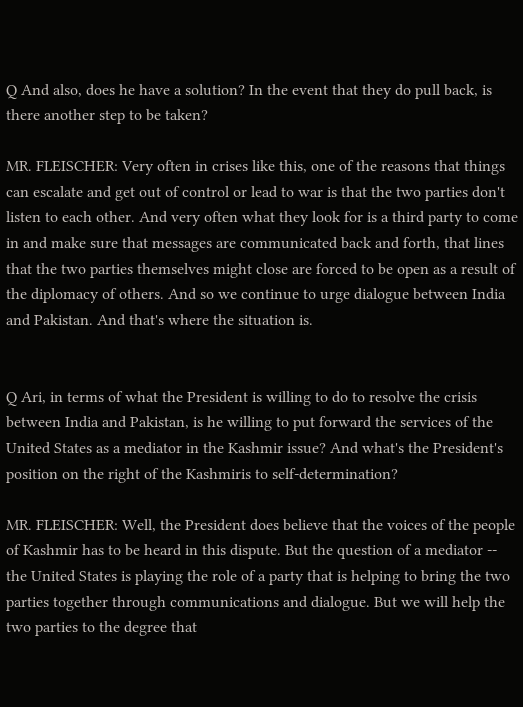Q And also, does he have a solution? In the event that they do pull back, is there another step to be taken?

MR. FLEISCHER: Very often in crises like this, one of the reasons that things can escalate and get out of control or lead to war is that the two parties don't listen to each other. And very often what they look for is a third party to come in and make sure that messages are communicated back and forth, that lines that the two parties themselves might close are forced to be open as a result of the diplomacy of others. And so we continue to urge dialogue between India and Pakistan. And that's where the situation is.


Q Ari, in terms of what the President is willing to do to resolve the crisis between India and Pakistan, is he willing to put forward the services of the United States as a mediator in the Kashmir issue? And what's the President's position on the right of the Kashmiris to self-determination?

MR. FLEISCHER: Well, the President does believe that the voices of the people of Kashmir has to be heard in this dispute. But the question of a mediator -- the United States is playing the role of a party that is helping to bring the two parties together through communications and dialogue. But we will help the two parties to the degree that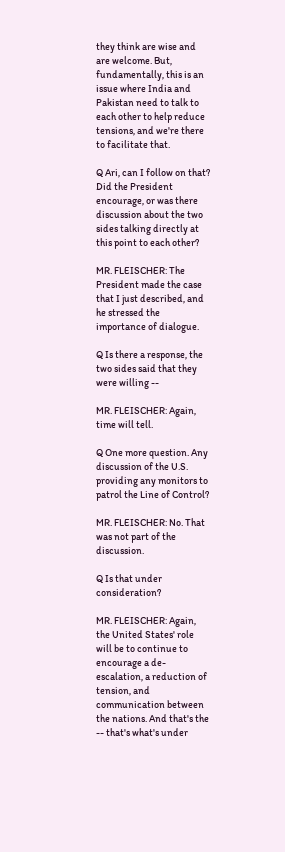they think are wise and are welcome. But, fundamentally, this is an issue where India and Pakistan need to talk to each other to help reduce tensions, and we're there to facilitate that.

Q Ari, can I follow on that? Did the President encourage, or was there discussion about the two sides talking directly at this point to each other?

MR. FLEISCHER: The President made the case that I just described, and he stressed the importance of dialogue.

Q Is there a response, the two sides said that they were willing --

MR. FLEISCHER: Again, time will tell.

Q One more question. Any discussion of the U.S. providing any monitors to patrol the Line of Control?

MR. FLEISCHER: No. That was not part of the discussion.

Q Is that under consideration?

MR. FLEISCHER: Again, the United States' role will be to continue to encourage a de-escalation, a reduction of tension, and communication between the nations. And that's the -- that's what's under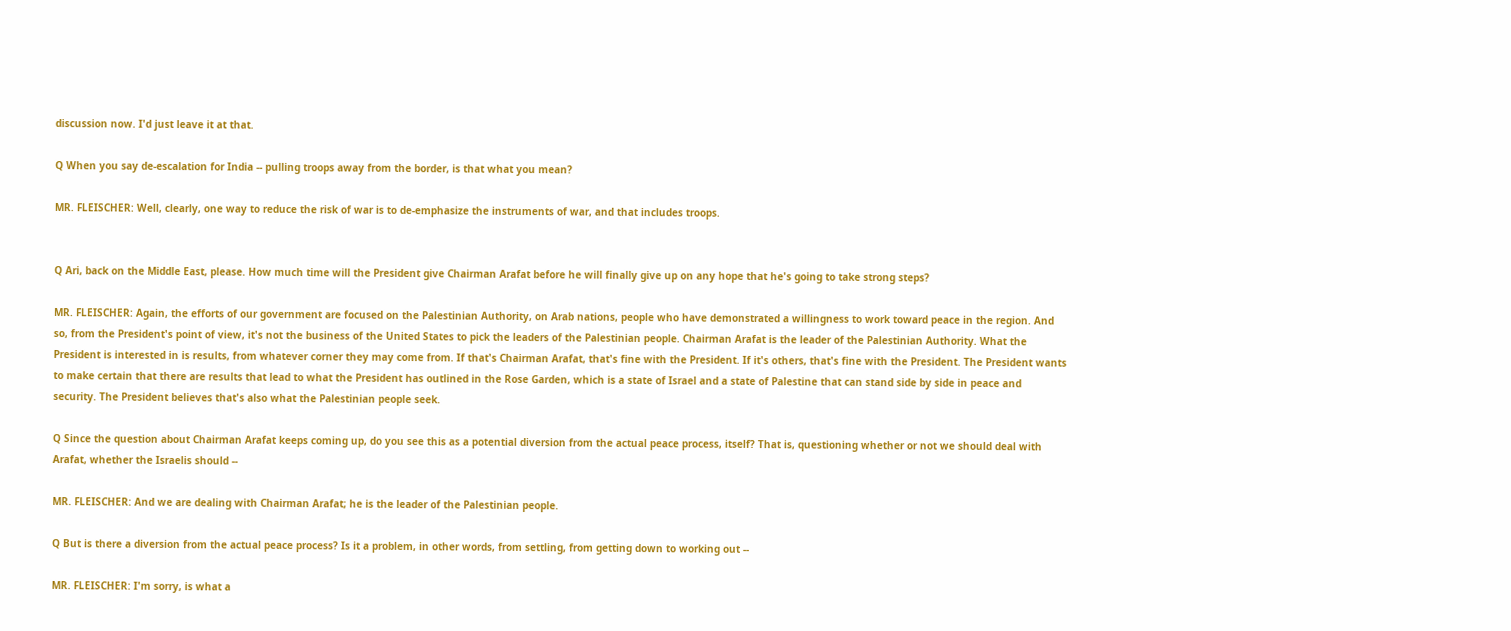discussion now. I'd just leave it at that.

Q When you say de-escalation for India -- pulling troops away from the border, is that what you mean?

MR. FLEISCHER: Well, clearly, one way to reduce the risk of war is to de-emphasize the instruments of war, and that includes troops.


Q Ari, back on the Middle East, please. How much time will the President give Chairman Arafat before he will finally give up on any hope that he's going to take strong steps?

MR. FLEISCHER: Again, the efforts of our government are focused on the Palestinian Authority, on Arab nations, people who have demonstrated a willingness to work toward peace in the region. And so, from the President's point of view, it's not the business of the United States to pick the leaders of the Palestinian people. Chairman Arafat is the leader of the Palestinian Authority. What the President is interested in is results, from whatever corner they may come from. If that's Chairman Arafat, that's fine with the President. If it's others, that's fine with the President. The President wants to make certain that there are results that lead to what the President has outlined in the Rose Garden, which is a state of Israel and a state of Palestine that can stand side by side in peace and security. The President believes that's also what the Palestinian people seek.

Q Since the question about Chairman Arafat keeps coming up, do you see this as a potential diversion from the actual peace process, itself? That is, questioning whether or not we should deal with Arafat, whether the Israelis should --

MR. FLEISCHER: And we are dealing with Chairman Arafat; he is the leader of the Palestinian people.

Q But is there a diversion from the actual peace process? Is it a problem, in other words, from settling, from getting down to working out --

MR. FLEISCHER: I'm sorry, is what a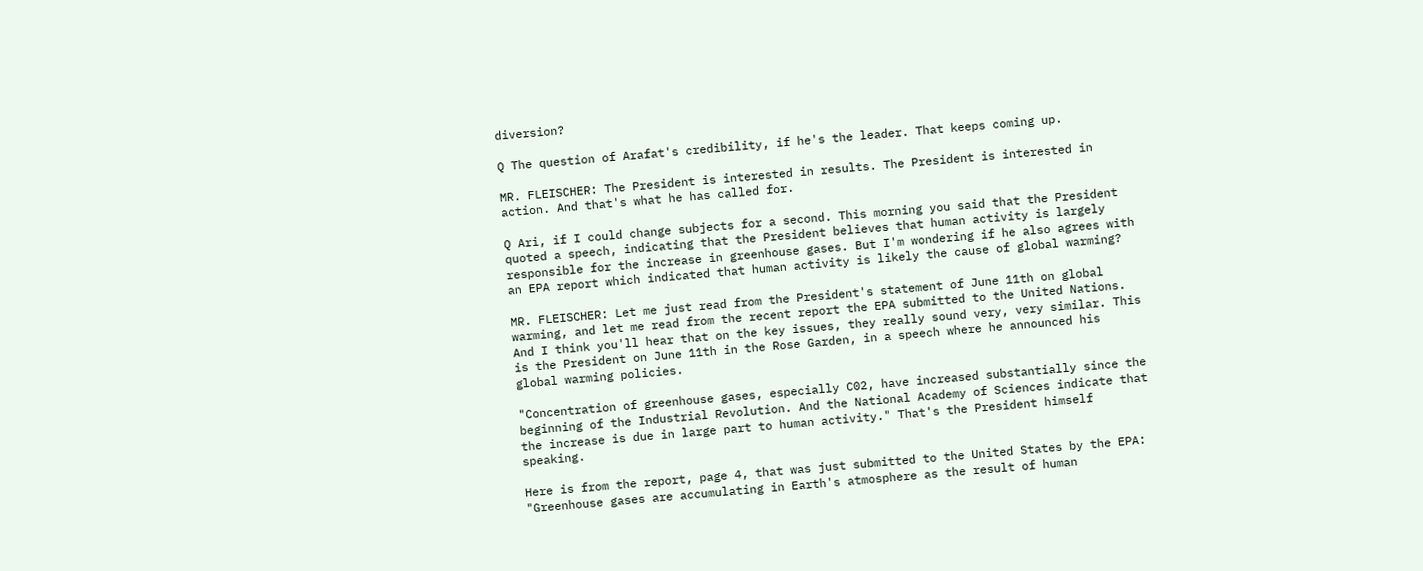diversion?

Q The question of Arafat's credibility, if he's the leader. That keeps coming up.

MR. FLEISCHER: The President is interested in results. The President is interested in action. And that's what he has called for.

Q Ari, if I could change subjects for a second. This morning you said that the President quoted a speech, indicating that the President believes that human activity is largely responsible for the increase in greenhouse gases. But I'm wondering if he also agrees with an EPA report which indicated that human activity is likely the cause of global warming?

MR. FLEISCHER: Let me just read from the President's statement of June 11th on global warming, and let me read from the recent report the EPA submitted to the United Nations. And I think you'll hear that on the key issues, they really sound very, very similar. This is the President on June 11th in the Rose Garden, in a speech where he announced his global warming policies.

"Concentration of greenhouse gases, especially C02, have increased substantially since the beginning of the Industrial Revolution. And the National Academy of Sciences indicate that the increase is due in large part to human activity." That's the President himself speaking.

Here is from the report, page 4, that was just submitted to the United States by the EPA: "Greenhouse gases are accumulating in Earth's atmosphere as the result of human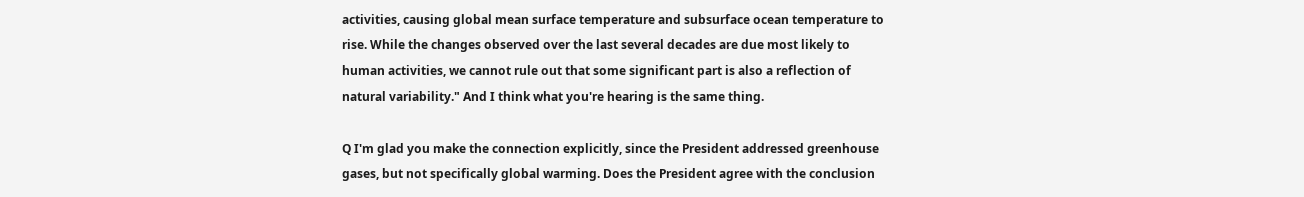activities, causing global mean surface temperature and subsurface ocean temperature to rise. While the changes observed over the last several decades are due most likely to human activities, we cannot rule out that some significant part is also a reflection of natural variability." And I think what you're hearing is the same thing.

Q I'm glad you make the connection explicitly, since the President addressed greenhouse gases, but not specifically global warming. Does the President agree with the conclusion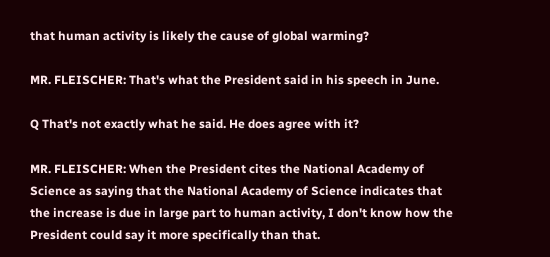that human activity is likely the cause of global warming?

MR. FLEISCHER: That's what the President said in his speech in June.

Q That's not exactly what he said. He does agree with it?

MR. FLEISCHER: When the President cites the National Academy of Science as saying that the National Academy of Science indicates that the increase is due in large part to human activity, I don't know how the President could say it more specifically than that.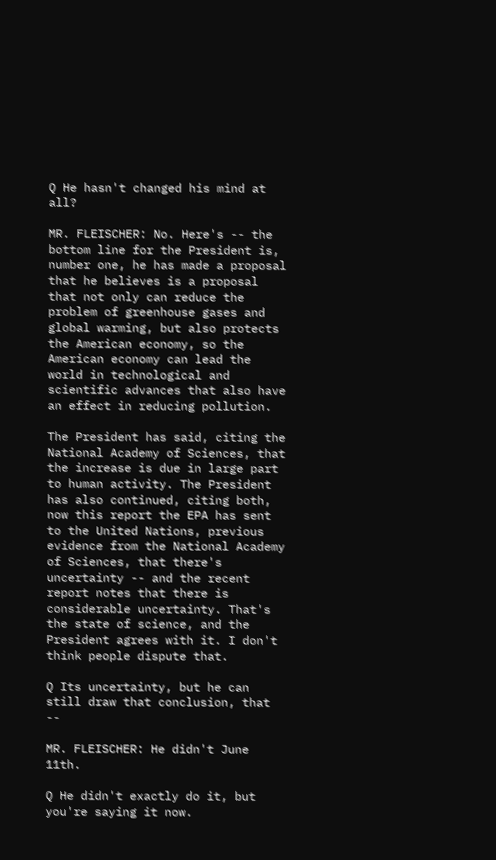Q He hasn't changed his mind at all?

MR. FLEISCHER: No. Here's -- the bottom line for the President is, number one, he has made a proposal that he believes is a proposal that not only can reduce the problem of greenhouse gases and global warming, but also protects the American economy, so the American economy can lead the world in technological and scientific advances that also have an effect in reducing pollution.

The President has said, citing the National Academy of Sciences, that the increase is due in large part to human activity. The President has also continued, citing both, now this report the EPA has sent to the United Nations, previous evidence from the National Academy of Sciences, that there's uncertainty -- and the recent report notes that there is considerable uncertainty. That's the state of science, and the President agrees with it. I don't think people dispute that.

Q Its uncertainty, but he can still draw that conclusion, that --

MR. FLEISCHER: He didn't June 11th.

Q He didn't exactly do it, but you're saying it now.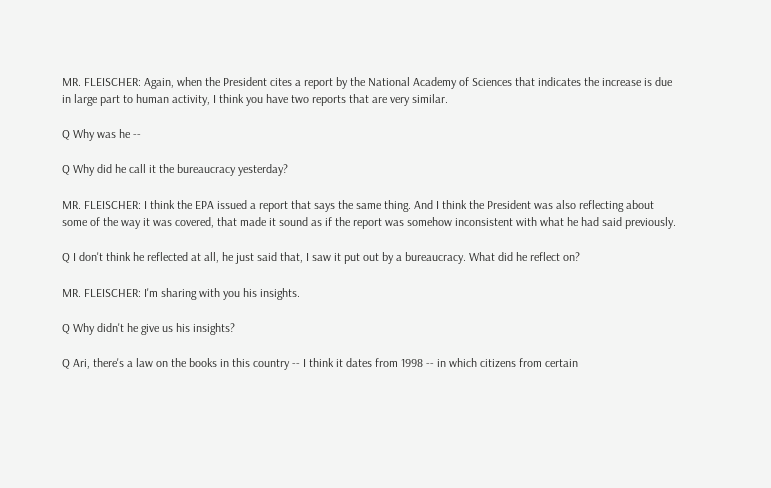MR. FLEISCHER: Again, when the President cites a report by the National Academy of Sciences that indicates the increase is due in large part to human activity, I think you have two reports that are very similar.

Q Why was he --

Q Why did he call it the bureaucracy yesterday?

MR. FLEISCHER: I think the EPA issued a report that says the same thing. And I think the President was also reflecting about some of the way it was covered, that made it sound as if the report was somehow inconsistent with what he had said previously.

Q I don't think he reflected at all, he just said that, I saw it put out by a bureaucracy. What did he reflect on?

MR. FLEISCHER: I'm sharing with you his insights.

Q Why didn't he give us his insights?

Q Ari, there's a law on the books in this country -- I think it dates from 1998 -- in which citizens from certain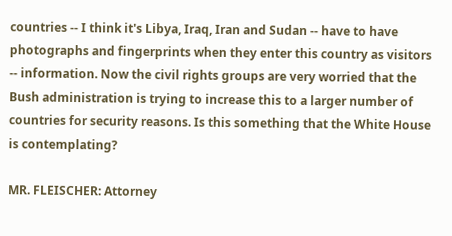countries -- I think it's Libya, Iraq, Iran and Sudan -- have to have photographs and fingerprints when they enter this country as visitors -- information. Now the civil rights groups are very worried that the Bush administration is trying to increase this to a larger number of countries for security reasons. Is this something that the White House is contemplating?

MR. FLEISCHER: Attorney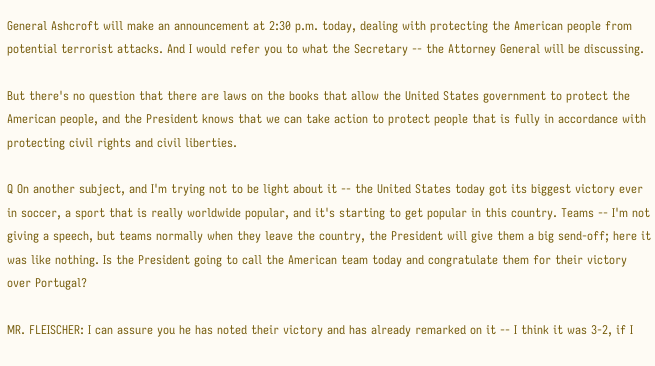General Ashcroft will make an announcement at 2:30 p.m. today, dealing with protecting the American people from potential terrorist attacks. And I would refer you to what the Secretary -- the Attorney General will be discussing.

But there's no question that there are laws on the books that allow the United States government to protect the American people, and the President knows that we can take action to protect people that is fully in accordance with protecting civil rights and civil liberties.

Q On another subject, and I'm trying not to be light about it -- the United States today got its biggest victory ever in soccer, a sport that is really worldwide popular, and it's starting to get popular in this country. Teams -- I'm not giving a speech, but teams normally when they leave the country, the President will give them a big send-off; here it was like nothing. Is the President going to call the American team today and congratulate them for their victory over Portugal?

MR. FLEISCHER: I can assure you he has noted their victory and has already remarked on it -- I think it was 3-2, if I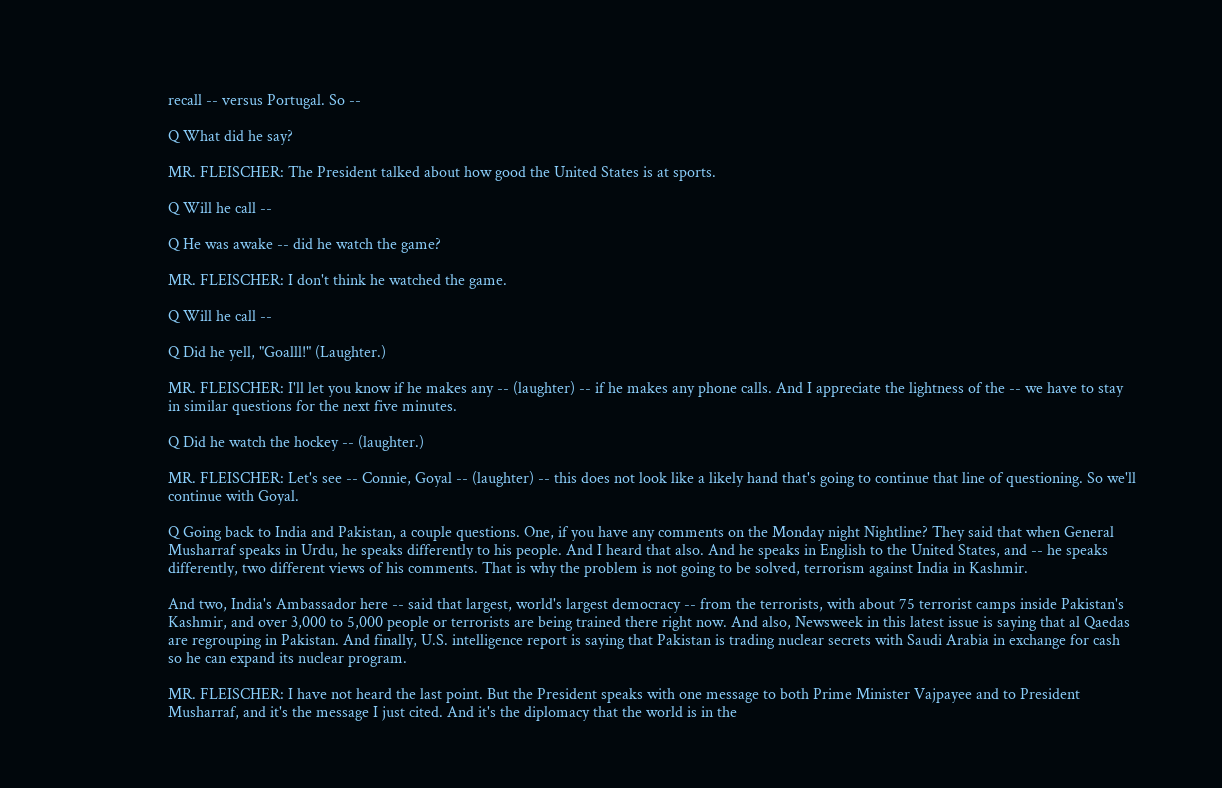recall -- versus Portugal. So --

Q What did he say?

MR. FLEISCHER: The President talked about how good the United States is at sports.

Q Will he call --

Q He was awake -- did he watch the game?

MR. FLEISCHER: I don't think he watched the game.

Q Will he call --

Q Did he yell, "Goalll!" (Laughter.)

MR. FLEISCHER: I'll let you know if he makes any -- (laughter) -- if he makes any phone calls. And I appreciate the lightness of the -- we have to stay in similar questions for the next five minutes.

Q Did he watch the hockey -- (laughter.)

MR. FLEISCHER: Let's see -- Connie, Goyal -- (laughter) -- this does not look like a likely hand that's going to continue that line of questioning. So we'll continue with Goyal.

Q Going back to India and Pakistan, a couple questions. One, if you have any comments on the Monday night Nightline? They said that when General Musharraf speaks in Urdu, he speaks differently to his people. And I heard that also. And he speaks in English to the United States, and -- he speaks differently, two different views of his comments. That is why the problem is not going to be solved, terrorism against India in Kashmir.

And two, India's Ambassador here -- said that largest, world's largest democracy -- from the terrorists, with about 75 terrorist camps inside Pakistan's Kashmir, and over 3,000 to 5,000 people or terrorists are being trained there right now. And also, Newsweek in this latest issue is saying that al Qaedas are regrouping in Pakistan. And finally, U.S. intelligence report is saying that Pakistan is trading nuclear secrets with Saudi Arabia in exchange for cash so he can expand its nuclear program.

MR. FLEISCHER: I have not heard the last point. But the President speaks with one message to both Prime Minister Vajpayee and to President Musharraf, and it's the message I just cited. And it's the diplomacy that the world is in the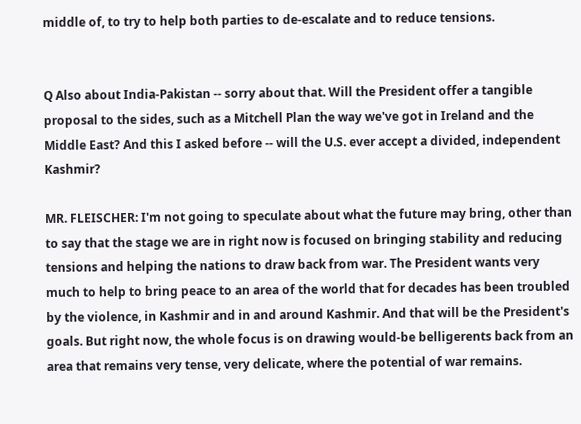middle of, to try to help both parties to de-escalate and to reduce tensions.


Q Also about India-Pakistan -- sorry about that. Will the President offer a tangible proposal to the sides, such as a Mitchell Plan the way we've got in Ireland and the Middle East? And this I asked before -- will the U.S. ever accept a divided, independent Kashmir?

MR. FLEISCHER: I'm not going to speculate about what the future may bring, other than to say that the stage we are in right now is focused on bringing stability and reducing tensions and helping the nations to draw back from war. The President wants very much to help to bring peace to an area of the world that for decades has been troubled by the violence, in Kashmir and in and around Kashmir. And that will be the President's goals. But right now, the whole focus is on drawing would-be belligerents back from an area that remains very tense, very delicate, where the potential of war remains.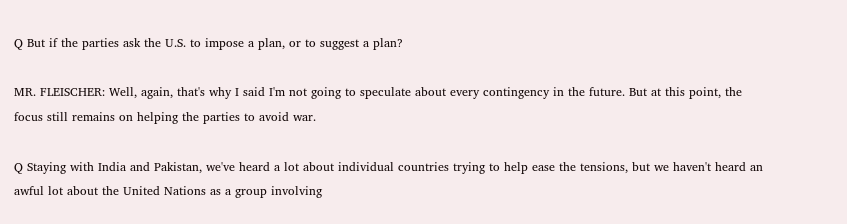Q But if the parties ask the U.S. to impose a plan, or to suggest a plan?

MR. FLEISCHER: Well, again, that's why I said I'm not going to speculate about every contingency in the future. But at this point, the focus still remains on helping the parties to avoid war.

Q Staying with India and Pakistan, we've heard a lot about individual countries trying to help ease the tensions, but we haven't heard an awful lot about the United Nations as a group involving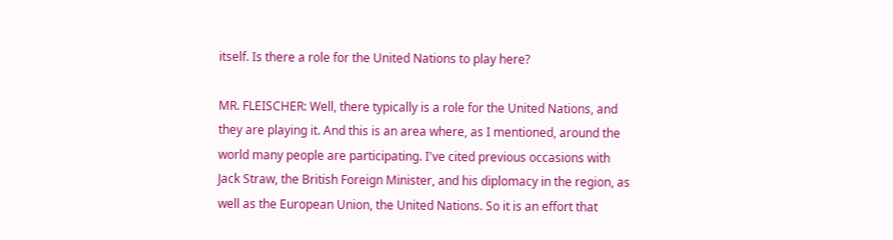itself. Is there a role for the United Nations to play here?

MR. FLEISCHER: Well, there typically is a role for the United Nations, and they are playing it. And this is an area where, as I mentioned, around the world many people are participating. I've cited previous occasions with Jack Straw, the British Foreign Minister, and his diplomacy in the region, as well as the European Union, the United Nations. So it is an effort that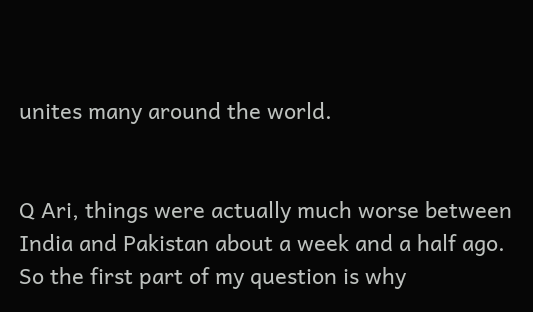unites many around the world.


Q Ari, things were actually much worse between India and Pakistan about a week and a half ago. So the first part of my question is why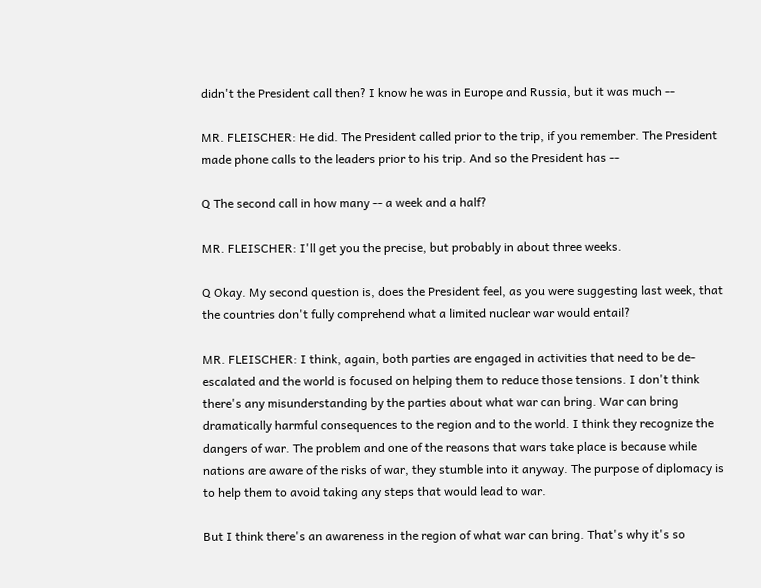didn't the President call then? I know he was in Europe and Russia, but it was much --

MR. FLEISCHER: He did. The President called prior to the trip, if you remember. The President made phone calls to the leaders prior to his trip. And so the President has --

Q The second call in how many -- a week and a half?

MR. FLEISCHER: I'll get you the precise, but probably in about three weeks.

Q Okay. My second question is, does the President feel, as you were suggesting last week, that the countries don't fully comprehend what a limited nuclear war would entail?

MR. FLEISCHER: I think, again, both parties are engaged in activities that need to be de-escalated and the world is focused on helping them to reduce those tensions. I don't think there's any misunderstanding by the parties about what war can bring. War can bring dramatically harmful consequences to the region and to the world. I think they recognize the dangers of war. The problem and one of the reasons that wars take place is because while nations are aware of the risks of war, they stumble into it anyway. The purpose of diplomacy is to help them to avoid taking any steps that would lead to war.

But I think there's an awareness in the region of what war can bring. That's why it's so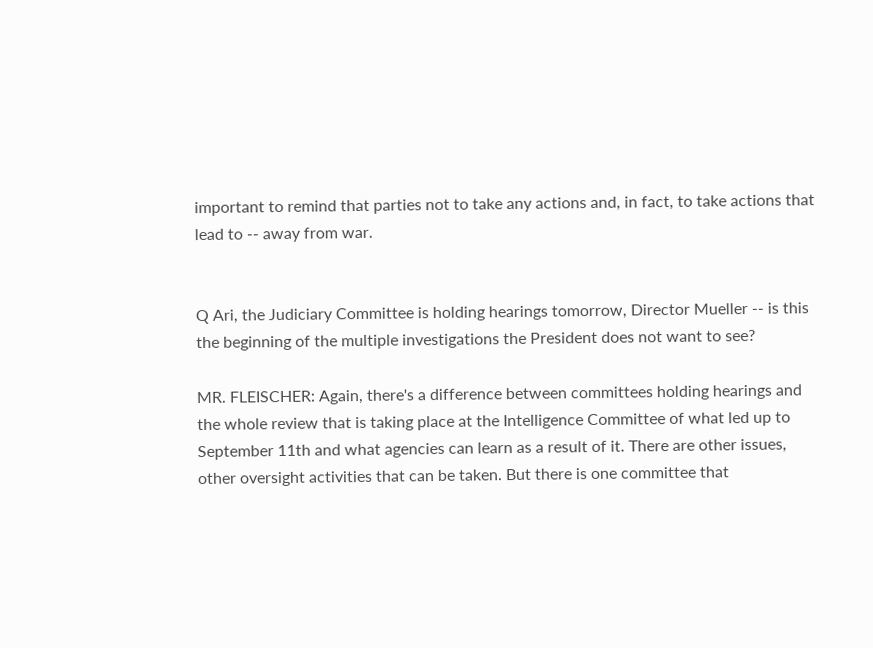important to remind that parties not to take any actions and, in fact, to take actions that lead to -- away from war.


Q Ari, the Judiciary Committee is holding hearings tomorrow, Director Mueller -- is this the beginning of the multiple investigations the President does not want to see?

MR. FLEISCHER: Again, there's a difference between committees holding hearings and the whole review that is taking place at the Intelligence Committee of what led up to September 11th and what agencies can learn as a result of it. There are other issues, other oversight activities that can be taken. But there is one committee that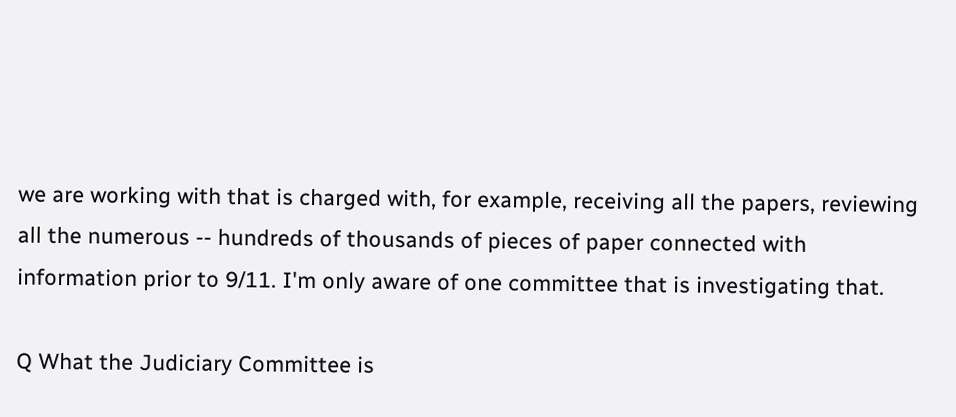we are working with that is charged with, for example, receiving all the papers, reviewing all the numerous -- hundreds of thousands of pieces of paper connected with information prior to 9/11. I'm only aware of one committee that is investigating that.

Q What the Judiciary Committee is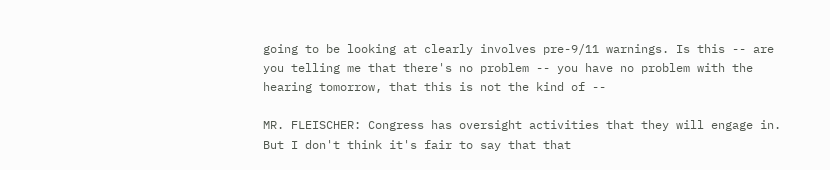going to be looking at clearly involves pre-9/11 warnings. Is this -- are you telling me that there's no problem -- you have no problem with the hearing tomorrow, that this is not the kind of --

MR. FLEISCHER: Congress has oversight activities that they will engage in. But I don't think it's fair to say that that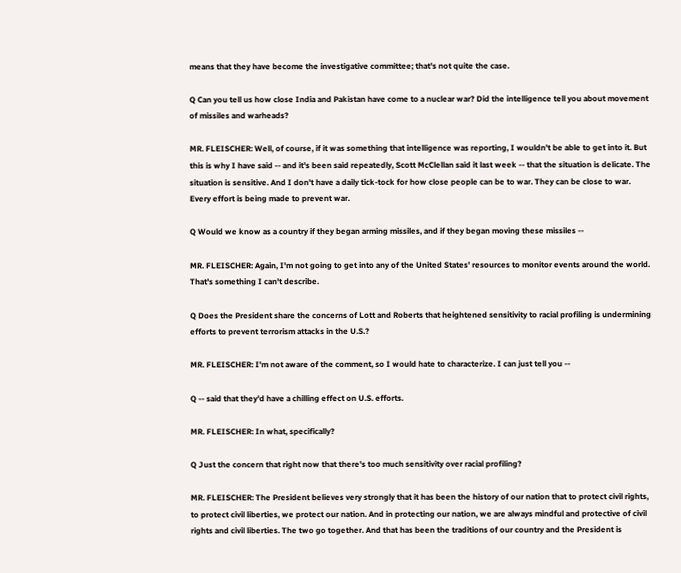means that they have become the investigative committee; that's not quite the case.

Q Can you tell us how close India and Pakistan have come to a nuclear war? Did the intelligence tell you about movement of missiles and warheads?

MR. FLEISCHER: Well, of course, if it was something that intelligence was reporting, I wouldn't be able to get into it. But this is why I have said -- and it's been said repeatedly, Scott McClellan said it last week -- that the situation is delicate. The situation is sensitive. And I don't have a daily tick-tock for how close people can be to war. They can be close to war. Every effort is being made to prevent war.

Q Would we know as a country if they began arming missiles, and if they began moving these missiles --

MR. FLEISCHER: Again, I'm not going to get into any of the United States' resources to monitor events around the world. That's something I can't describe.

Q Does the President share the concerns of Lott and Roberts that heightened sensitivity to racial profiling is undermining efforts to prevent terrorism attacks in the U.S.?

MR. FLEISCHER: I'm not aware of the comment, so I would hate to characterize. I can just tell you --

Q -- said that they'd have a chilling effect on U.S. efforts.

MR. FLEISCHER: In what, specifically?

Q Just the concern that right now that there's too much sensitivity over racial profiling?

MR. FLEISCHER: The President believes very strongly that it has been the history of our nation that to protect civil rights, to protect civil liberties, we protect our nation. And in protecting our nation, we are always mindful and protective of civil rights and civil liberties. The two go together. And that has been the traditions of our country and the President is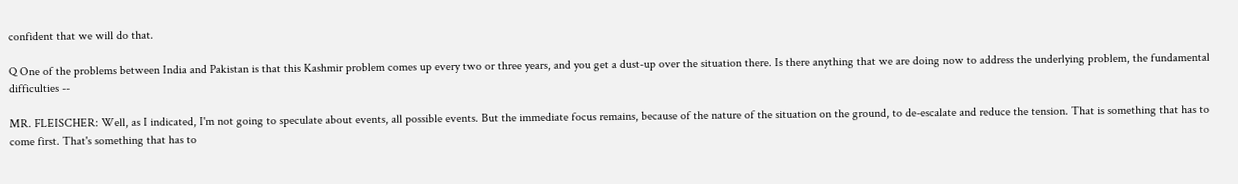confident that we will do that.

Q One of the problems between India and Pakistan is that this Kashmir problem comes up every two or three years, and you get a dust-up over the situation there. Is there anything that we are doing now to address the underlying problem, the fundamental difficulties --

MR. FLEISCHER: Well, as I indicated, I'm not going to speculate about events, all possible events. But the immediate focus remains, because of the nature of the situation on the ground, to de-escalate and reduce the tension. That is something that has to come first. That's something that has to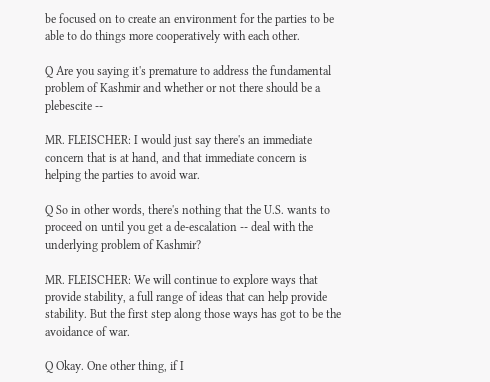be focused on to create an environment for the parties to be able to do things more cooperatively with each other.

Q Are you saying it's premature to address the fundamental problem of Kashmir and whether or not there should be a plebescite --

MR. FLEISCHER: I would just say there's an immediate concern that is at hand, and that immediate concern is helping the parties to avoid war.

Q So in other words, there's nothing that the U.S. wants to proceed on until you get a de-escalation -- deal with the underlying problem of Kashmir?

MR. FLEISCHER: We will continue to explore ways that provide stability, a full range of ideas that can help provide stability. But the first step along those ways has got to be the avoidance of war.

Q Okay. One other thing, if I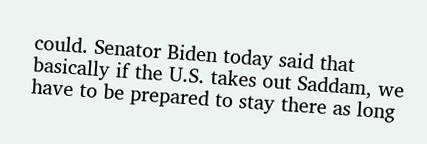could. Senator Biden today said that basically if the U.S. takes out Saddam, we have to be prepared to stay there as long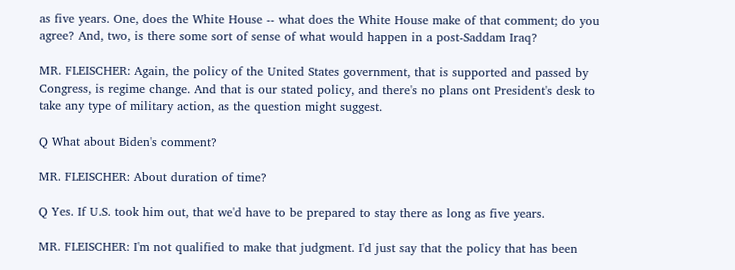as five years. One, does the White House -- what does the White House make of that comment; do you agree? And, two, is there some sort of sense of what would happen in a post-Saddam Iraq?

MR. FLEISCHER: Again, the policy of the United States government, that is supported and passed by Congress, is regime change. And that is our stated policy, and there's no plans ont President's desk to take any type of military action, as the question might suggest.

Q What about Biden's comment?

MR. FLEISCHER: About duration of time?

Q Yes. If U.S. took him out, that we'd have to be prepared to stay there as long as five years.

MR. FLEISCHER: I'm not qualified to make that judgment. I'd just say that the policy that has been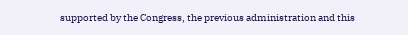supported by the Congress, the previous administration and this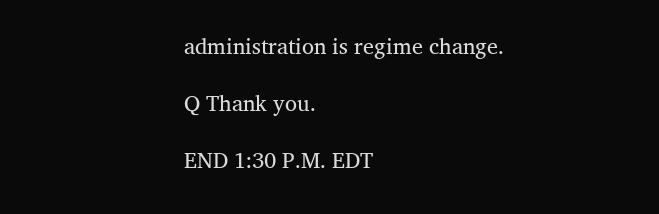administration is regime change.

Q Thank you.

END 1:30 P.M. EDT